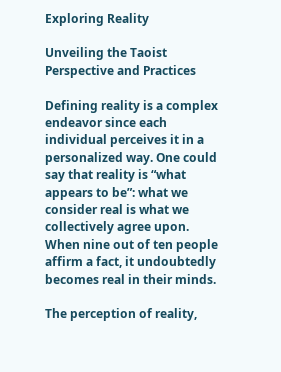Exploring Reality

Unveiling the Taoist Perspective and Practices

Defining reality is a complex endeavor since each individual perceives it in a personalized way. One could say that reality is “what appears to be”: what we consider real is what we collectively agree upon. When nine out of ten people affirm a fact, it undoubtedly becomes real in their minds.

The perception of reality,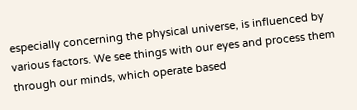especially concerning the physical universe, is influenced by various factors. We see things with our eyes and process them through our minds, which operate based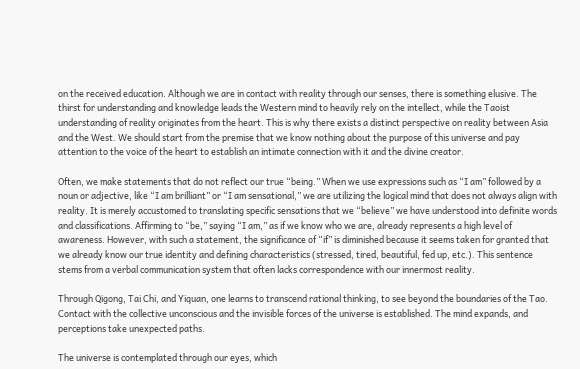on the received education. Although we are in contact with reality through our senses, there is something elusive. The thirst for understanding and knowledge leads the Western mind to heavily rely on the intellect, while the Taoist understanding of reality originates from the heart. This is why there exists a distinct perspective on reality between Asia and the West. We should start from the premise that we know nothing about the purpose of this universe and pay attention to the voice of the heart to establish an intimate connection with it and the divine creator.

Often, we make statements that do not reflect our true “being.” When we use expressions such as “I am” followed by a noun or adjective, like “I am brilliant” or “I am sensational,” we are utilizing the logical mind that does not always align with reality. It is merely accustomed to translating specific sensations that we “believe” we have understood into definite words and classifications. Affirming to “be,” saying “I am,” as if we know who we are, already represents a high level of awareness. However, with such a statement, the significance of “if” is diminished because it seems taken for granted that we already know our true identity and defining characteristics (stressed, tired, beautiful, fed up, etc.). This sentence stems from a verbal communication system that often lacks correspondence with our innermost reality.

Through Qigong, Tai Chi, and Yiquan, one learns to transcend rational thinking, to see beyond the boundaries of the Tao. Contact with the collective unconscious and the invisible forces of the universe is established. The mind expands, and perceptions take unexpected paths.

The universe is contemplated through our eyes, which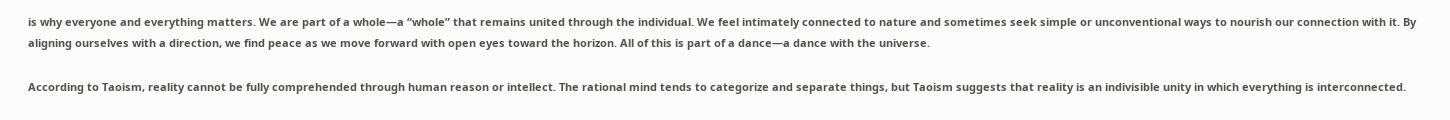is why everyone and everything matters. We are part of a whole—a “whole” that remains united through the individual. We feel intimately connected to nature and sometimes seek simple or unconventional ways to nourish our connection with it. By aligning ourselves with a direction, we find peace as we move forward with open eyes toward the horizon. All of this is part of a dance—a dance with the universe.

According to Taoism, reality cannot be fully comprehended through human reason or intellect. The rational mind tends to categorize and separate things, but Taoism suggests that reality is an indivisible unity in which everything is interconnected.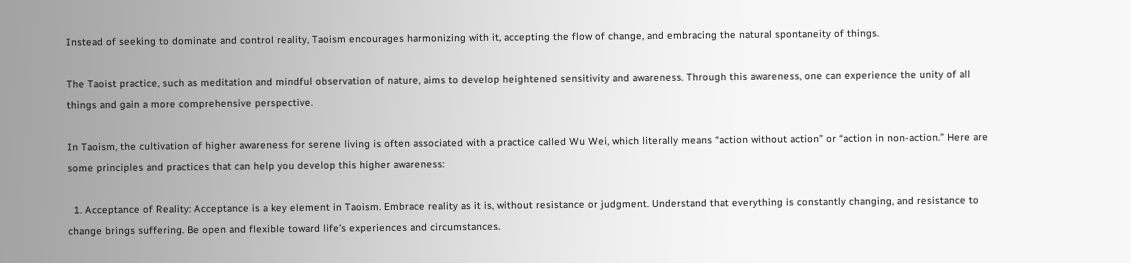Instead of seeking to dominate and control reality, Taoism encourages harmonizing with it, accepting the flow of change, and embracing the natural spontaneity of things.

The Taoist practice, such as meditation and mindful observation of nature, aims to develop heightened sensitivity and awareness. Through this awareness, one can experience the unity of all things and gain a more comprehensive perspective.

In Taoism, the cultivation of higher awareness for serene living is often associated with a practice called Wu Wei, which literally means “action without action” or “action in non-action.” Here are some principles and practices that can help you develop this higher awareness:

  1. Acceptance of Reality: Acceptance is a key element in Taoism. Embrace reality as it is, without resistance or judgment. Understand that everything is constantly changing, and resistance to change brings suffering. Be open and flexible toward life’s experiences and circumstances.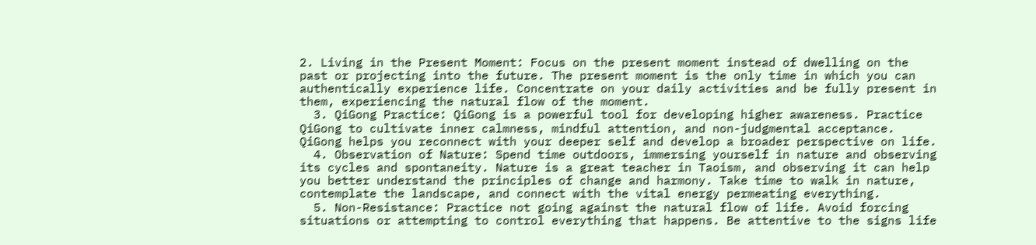2. Living in the Present Moment: Focus on the present moment instead of dwelling on the past or projecting into the future. The present moment is the only time in which you can authentically experience life. Concentrate on your daily activities and be fully present in them, experiencing the natural flow of the moment.
  3. QiGong Practice: QiGong is a powerful tool for developing higher awareness. Practice QiGong to cultivate inner calmness, mindful attention, and non-judgmental acceptance. QiGong helps you reconnect with your deeper self and develop a broader perspective on life.
  4. Observation of Nature: Spend time outdoors, immersing yourself in nature and observing its cycles and spontaneity. Nature is a great teacher in Taoism, and observing it can help you better understand the principles of change and harmony. Take time to walk in nature, contemplate the landscape, and connect with the vital energy permeating everything.
  5. Non-Resistance: Practice not going against the natural flow of life. Avoid forcing situations or attempting to control everything that happens. Be attentive to the signs life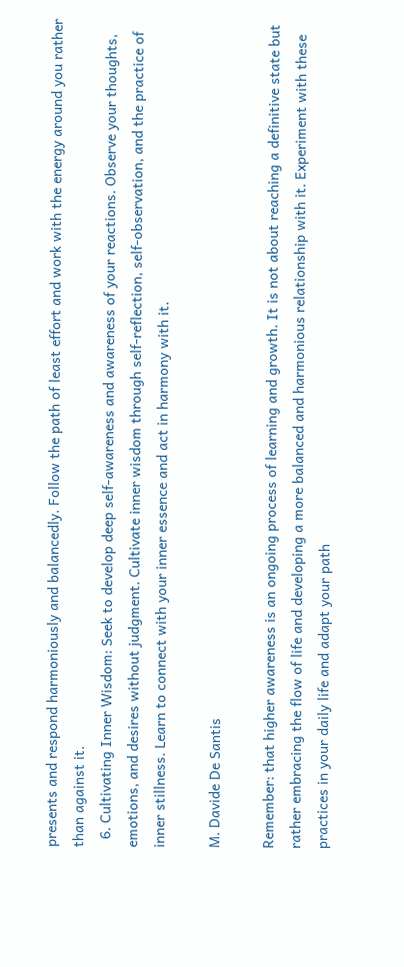presents and respond harmoniously and balancedly. Follow the path of least effort and work with the energy around you rather than against it.
  6. Cultivating Inner Wisdom: Seek to develop deep self-awareness and awareness of your reactions. Observe your thoughts, emotions, and desires without judgment. Cultivate inner wisdom through self-reflection, self-observation, and the practice of inner stillness. Learn to connect with your inner essence and act in harmony with it.

M. Davide De Santis

Remember: that higher awareness is an ongoing process of learning and growth. It is not about reaching a definitive state but rather embracing the flow of life and developing a more balanced and harmonious relationship with it. Experiment with these practices in your daily life and adapt your path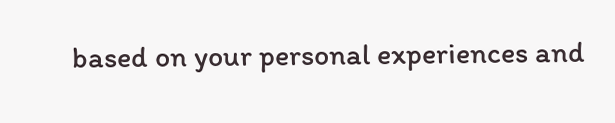based on your personal experiences and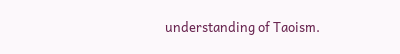understanding of Taoism.